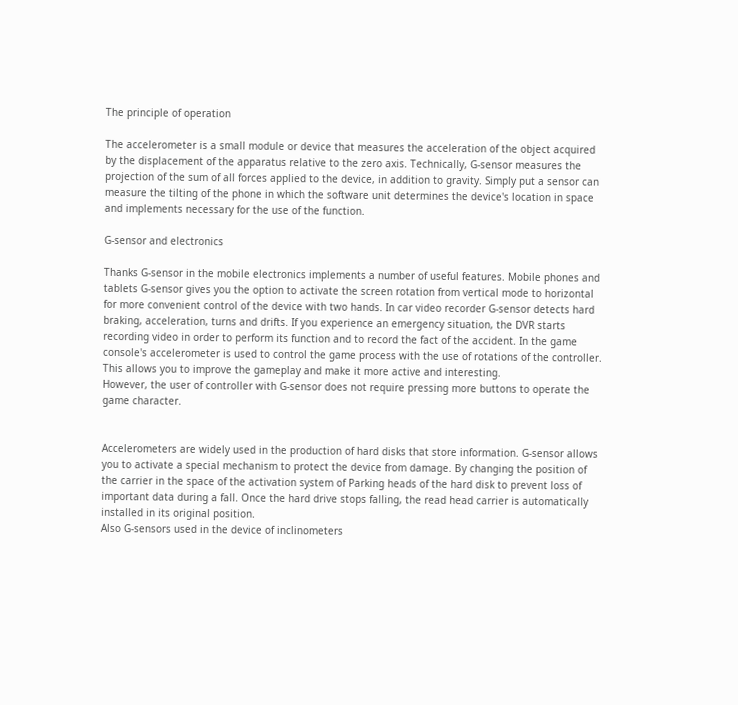The principle of operation

The accelerometer is a small module or device that measures the acceleration of the object acquired by the displacement of the apparatus relative to the zero axis. Technically, G-sensor measures the projection of the sum of all forces applied to the device, in addition to gravity. Simply put a sensor can measure the tilting of the phone in which the software unit determines the device's location in space and implements necessary for the use of the function.

G-sensor and electronics

Thanks G-sensor in the mobile electronics implements a number of useful features. Mobile phones and tablets G-sensor gives you the option to activate the screen rotation from vertical mode to horizontal for more convenient control of the device with two hands. In car video recorder G-sensor detects hard braking, acceleration, turns and drifts. If you experience an emergency situation, the DVR starts recording video in order to perform its function and to record the fact of the accident. In the game console's accelerometer is used to control the game process with the use of rotations of the controller. This allows you to improve the gameplay and make it more active and interesting.
However, the user of controller with G-sensor does not require pressing more buttons to operate the game character.


Accelerometers are widely used in the production of hard disks that store information. G-sensor allows you to activate a special mechanism to protect the device from damage. By changing the position of the carrier in the space of the activation system of Parking heads of the hard disk to prevent loss of important data during a fall. Once the hard drive stops falling, the read head carrier is automatically installed in its original position.
Also G-sensors used in the device of inclinometers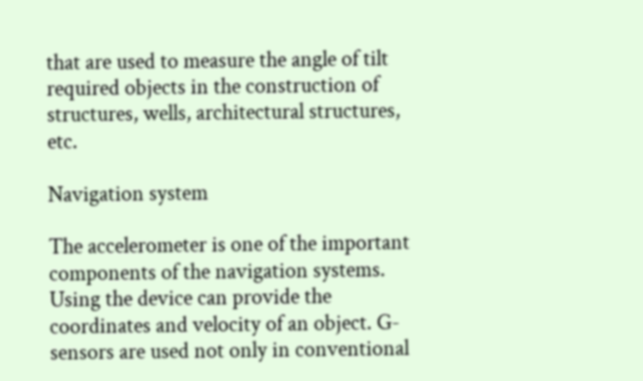that are used to measure the angle of tilt required objects in the construction of structures, wells, architectural structures, etc.

Navigation system

The accelerometer is one of the important components of the navigation systems. Using the device can provide the coordinates and velocity of an object. G-sensors are used not only in conventional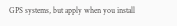GPS systems, but apply when you install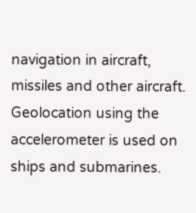navigation in aircraft, missiles and other aircraft. Geolocation using the accelerometer is used on ships and submarines.